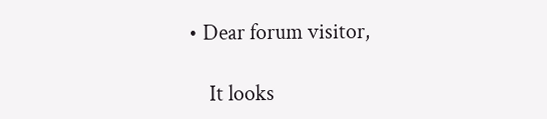• Dear forum visitor,

    It looks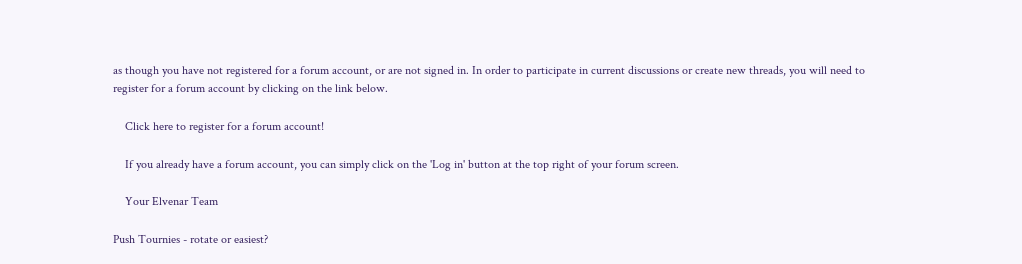as though you have not registered for a forum account, or are not signed in. In order to participate in current discussions or create new threads, you will need to register for a forum account by clicking on the link below.

    Click here to register for a forum account!

    If you already have a forum account, you can simply click on the 'Log in' button at the top right of your forum screen.

    Your Elvenar Team

Push Tournies - rotate or easiest?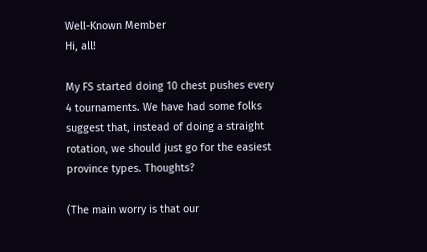Well-Known Member
Hi, all!

My FS started doing 10 chest pushes every 4 tournaments. We have had some folks suggest that, instead of doing a straight rotation, we should just go for the easiest province types. Thoughts?

(The main worry is that our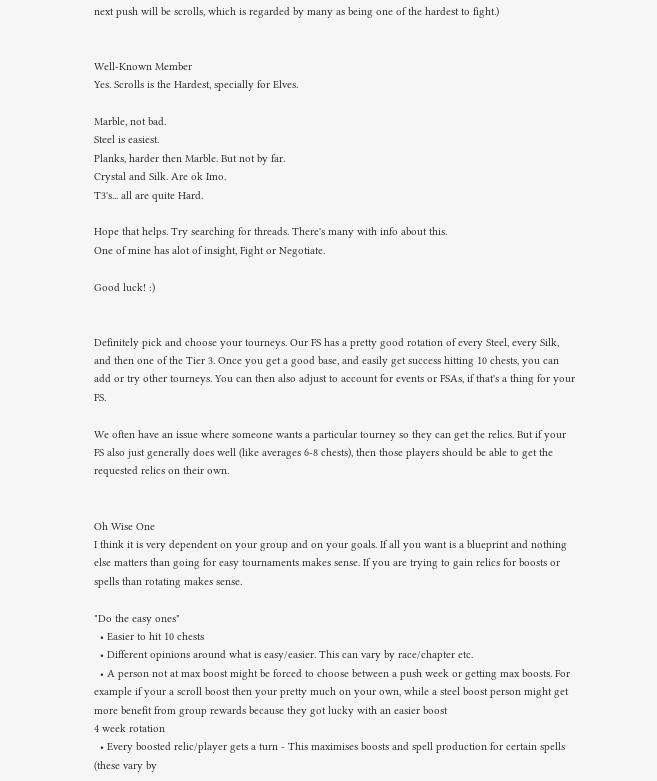next push will be scrolls, which is regarded by many as being one of the hardest to fight.)


Well-Known Member
Yes. Scrolls is the Hardest, specially for Elves.

Marble, not bad.
Steel is easiest.
Planks, harder then Marble. But not by far.
Crystal and Silk. Are ok Imo.
T3's... all are quite Hard.

Hope that helps. Try searching for threads. There's many with info about this.
One of mine has alot of insight, Fight or Negotiate.

Good luck! :)


Definitely pick and choose your tourneys. Our FS has a pretty good rotation of every Steel, every Silk, and then one of the Tier 3. Once you get a good base, and easily get success hitting 10 chests, you can add or try other tourneys. You can then also adjust to account for events or FSAs, if that's a thing for your FS.

We often have an issue where someone wants a particular tourney so they can get the relics. But if your FS also just generally does well (like averages 6-8 chests), then those players should be able to get the requested relics on their own.


Oh Wise One
I think it is very dependent on your group and on your goals. If all you want is a blueprint and nothing else matters than going for easy tournaments makes sense. If you are trying to gain relics for boosts or spells than rotating makes sense.

"Do the easy ones"
  • Easier to hit 10 chests
  • Different opinions around what is easy/easier. This can vary by race/chapter etc.
  • A person not at max boost might be forced to choose between a push week or getting max boosts. For example if your a scroll boost then your pretty much on your own, while a steel boost person might get more benefit from group rewards because they got lucky with an easier boost
4 week rotation
  • Every boosted relic/player gets a turn - This maximises boosts and spell production for certain spells (these vary by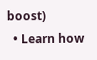boost)
  • Learn how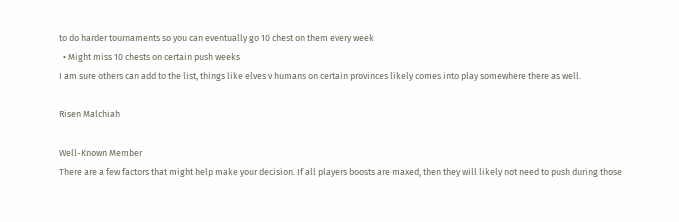to do harder tournaments so you can eventually go 10 chest on them every week
  • Might miss 10 chests on certain push weeks
I am sure others can add to the list, things like elves v humans on certain provinces likely comes into play somewhere there as well.

Risen Malchiah

Well-Known Member
There are a few factors that might help make your decision. If all players boosts are maxed, then they will likely not need to push during those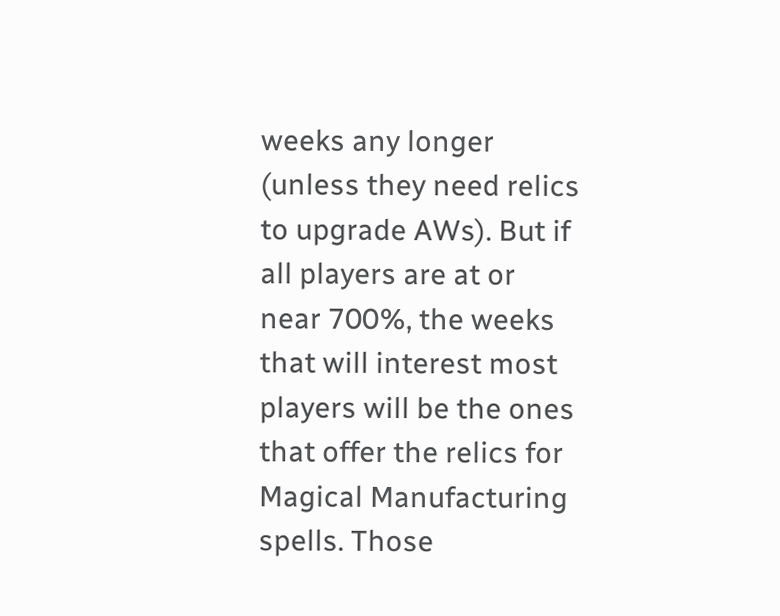weeks any longer (unless they need relics to upgrade AWs). But if all players are at or near 700%, the weeks that will interest most players will be the ones that offer the relics for Magical Manufacturing spells. Those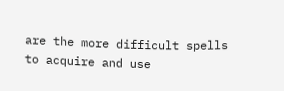are the more difficult spells to acquire and use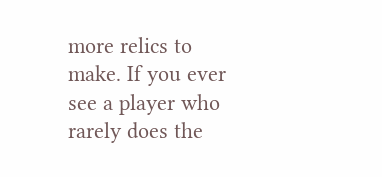more relics to make. If you ever see a player who rarely does the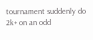tournament suddenly do 2k+ on an odd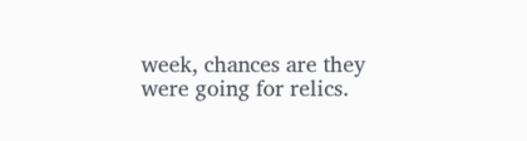week, chances are they were going for relics.